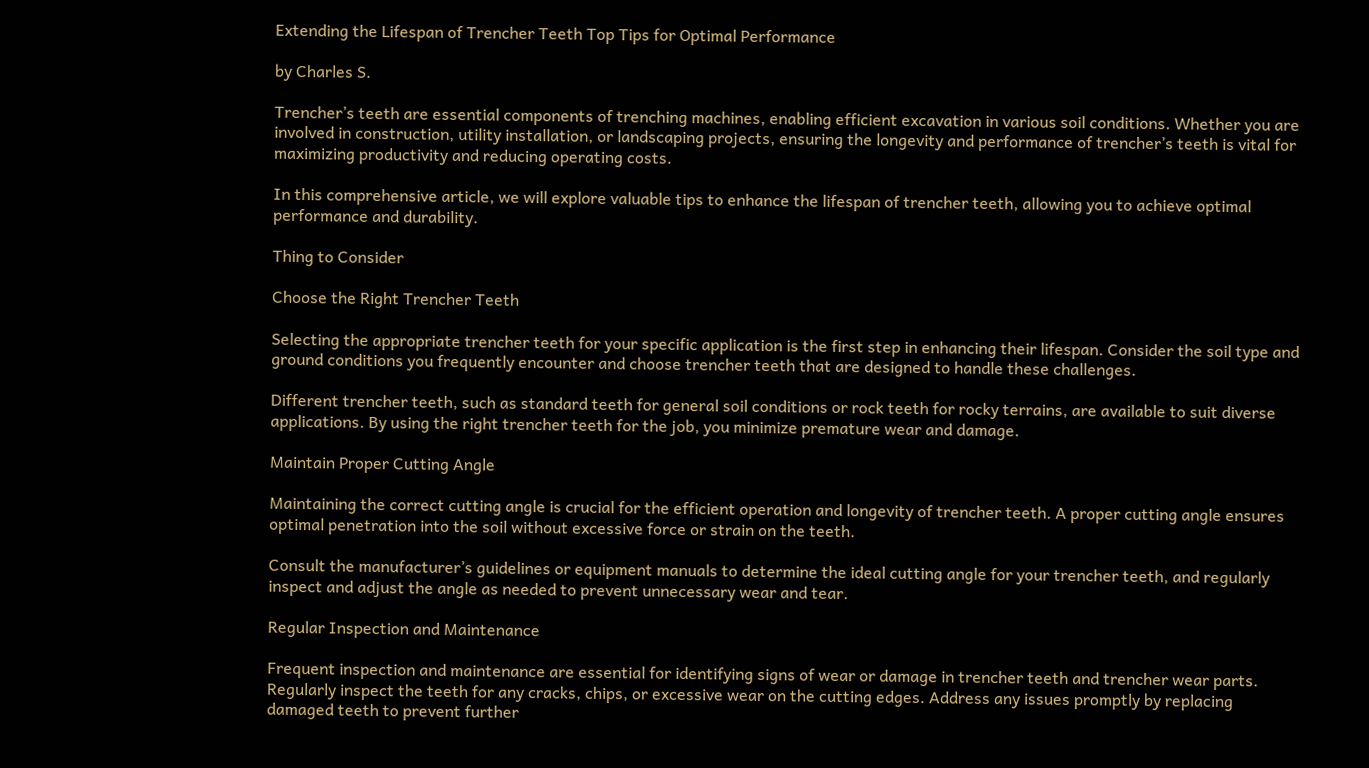Extending the Lifespan of Trencher Teeth Top Tips for Optimal Performance

by Charles S.

Trencher’s teeth are essential components of trenching machines, enabling efficient excavation in various soil conditions. Whether you are involved in construction, utility installation, or landscaping projects, ensuring the longevity and performance of trencher’s teeth is vital for maximizing productivity and reducing operating costs.

In this comprehensive article, we will explore valuable tips to enhance the lifespan of trencher teeth, allowing you to achieve optimal performance and durability.

Thing to Consider

Choose the Right Trencher Teeth

Selecting the appropriate trencher teeth for your specific application is the first step in enhancing their lifespan. Consider the soil type and ground conditions you frequently encounter and choose trencher teeth that are designed to handle these challenges.

Different trencher teeth, such as standard teeth for general soil conditions or rock teeth for rocky terrains, are available to suit diverse applications. By using the right trencher teeth for the job, you minimize premature wear and damage.

Maintain Proper Cutting Angle

Maintaining the correct cutting angle is crucial for the efficient operation and longevity of trencher teeth. A proper cutting angle ensures optimal penetration into the soil without excessive force or strain on the teeth.

Consult the manufacturer’s guidelines or equipment manuals to determine the ideal cutting angle for your trencher teeth, and regularly inspect and adjust the angle as needed to prevent unnecessary wear and tear.

Regular Inspection and Maintenance

Frequent inspection and maintenance are essential for identifying signs of wear or damage in trencher teeth and trencher wear parts. Regularly inspect the teeth for any cracks, chips, or excessive wear on the cutting edges. Address any issues promptly by replacing damaged teeth to prevent further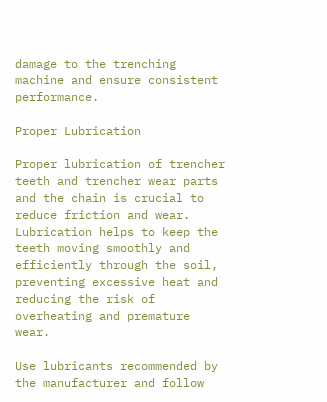damage to the trenching machine and ensure consistent performance.

Proper Lubrication

Proper lubrication of trencher teeth and trencher wear parts and the chain is crucial to reduce friction and wear. Lubrication helps to keep the teeth moving smoothly and efficiently through the soil, preventing excessive heat and reducing the risk of overheating and premature wear.

Use lubricants recommended by the manufacturer and follow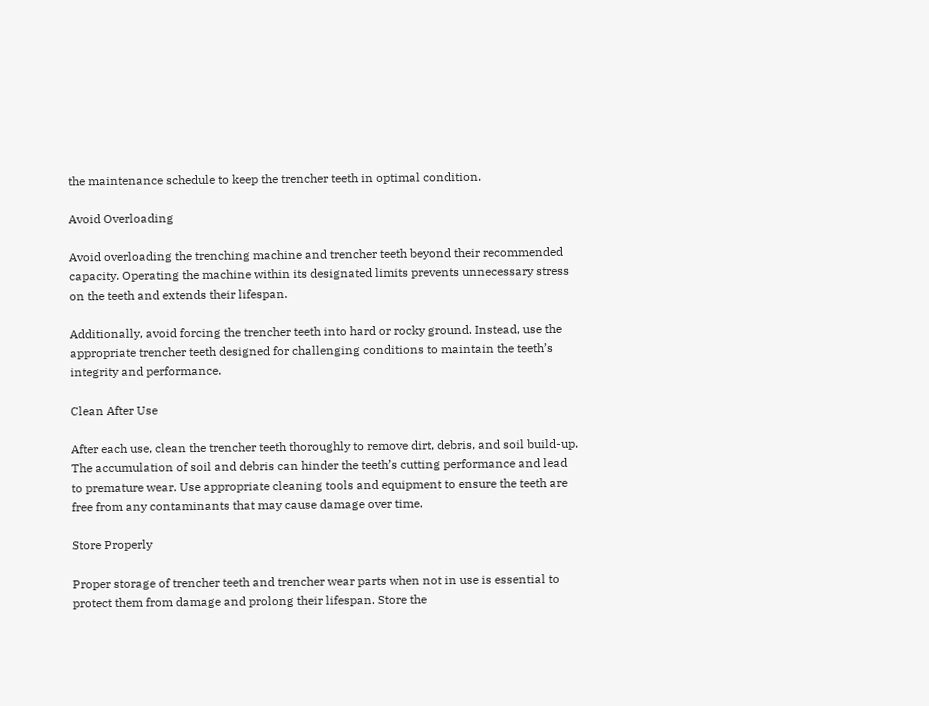the maintenance schedule to keep the trencher teeth in optimal condition.

Avoid Overloading

Avoid overloading the trenching machine and trencher teeth beyond their recommended capacity. Operating the machine within its designated limits prevents unnecessary stress on the teeth and extends their lifespan.

Additionally, avoid forcing the trencher teeth into hard or rocky ground. Instead, use the appropriate trencher teeth designed for challenging conditions to maintain the teeth’s integrity and performance.

Clean After Use

After each use, clean the trencher teeth thoroughly to remove dirt, debris, and soil build-up. The accumulation of soil and debris can hinder the teeth’s cutting performance and lead to premature wear. Use appropriate cleaning tools and equipment to ensure the teeth are free from any contaminants that may cause damage over time.

Store Properly

Proper storage of trencher teeth and trencher wear parts when not in use is essential to protect them from damage and prolong their lifespan. Store the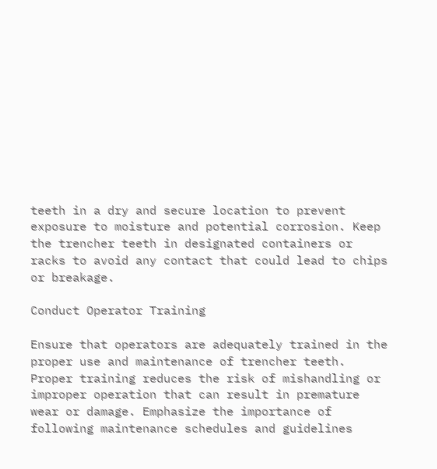teeth in a dry and secure location to prevent exposure to moisture and potential corrosion. Keep the trencher teeth in designated containers or racks to avoid any contact that could lead to chips or breakage.

Conduct Operator Training

Ensure that operators are adequately trained in the proper use and maintenance of trencher teeth. Proper training reduces the risk of mishandling or improper operation that can result in premature wear or damage. Emphasize the importance of following maintenance schedules and guidelines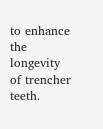to enhance the longevity of trencher teeth.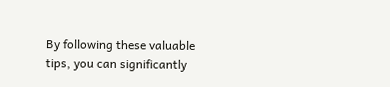By following these valuable tips, you can significantly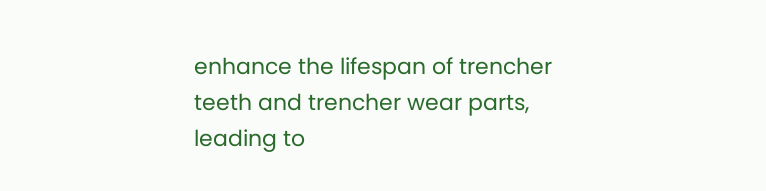enhance the lifespan of trencher teeth and trencher wear parts, leading to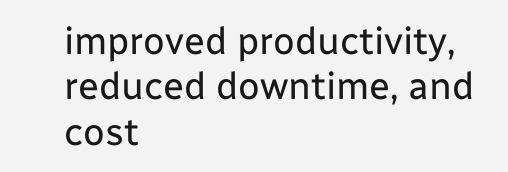improved productivity, reduced downtime, and cost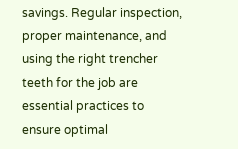savings. Regular inspection, proper maintenance, and using the right trencher teeth for the job are essential practices to ensure optimal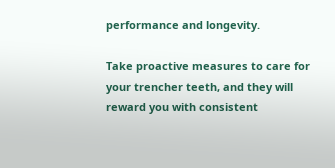performance and longevity.

Take proactive measures to care for your trencher teeth, and they will reward you with consistent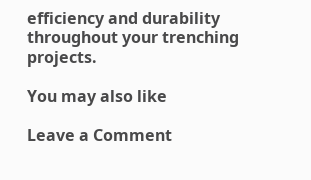efficiency and durability throughout your trenching projects.

You may also like

Leave a Comment